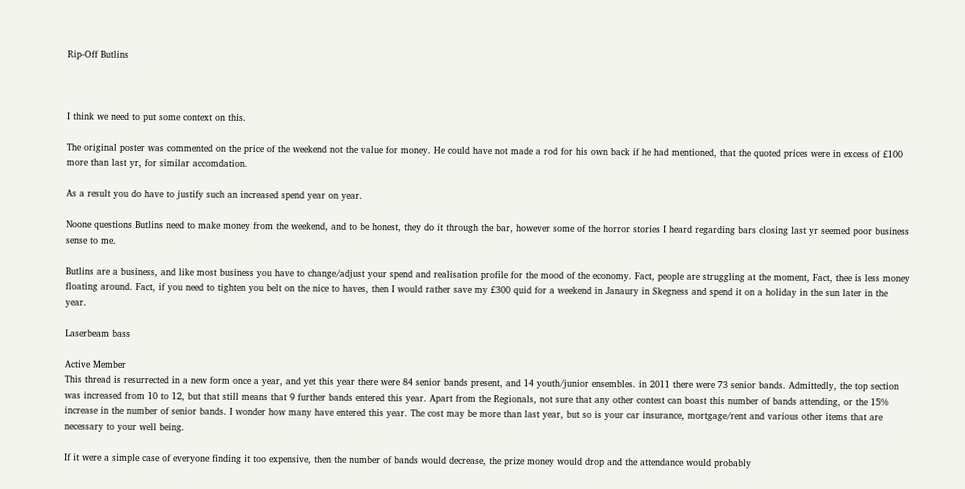Rip-Off Butlins



I think we need to put some context on this.

The original poster was commented on the price of the weekend not the value for money. He could have not made a rod for his own back if he had mentioned, that the quoted prices were in excess of £100 more than last yr, for similar accomdation.

As a result you do have to justify such an increased spend year on year.

Noone questions Butlins need to make money from the weekend, and to be honest, they do it through the bar, however some of the horror stories I heard regarding bars closing last yr seemed poor business sense to me.

Butlins are a business, and like most business you have to change/adjust your spend and realisation profile for the mood of the economy. Fact, people are struggling at the moment, Fact, thee is less money floating around. Fact, if you need to tighten you belt on the nice to haves, then I would rather save my £300 quid for a weekend in Janaury in Skegness and spend it on a holiday in the sun later in the year.

Laserbeam bass

Active Member
This thread is resurrected in a new form once a year, and yet this year there were 84 senior bands present, and 14 youth/junior ensembles. in 2011 there were 73 senior bands. Admittedly, the top section was increased from 10 to 12, but that still means that 9 further bands entered this year. Apart from the Regionals, not sure that any other contest can boast this number of bands attending, or the 15% increase in the number of senior bands. I wonder how many have entered this year. The cost may be more than last year, but so is your car insurance, mortgage/rent and various other items that are necessary to your well being.

If it were a simple case of everyone finding it too expensive, then the number of bands would decrease, the prize money would drop and the attendance would probably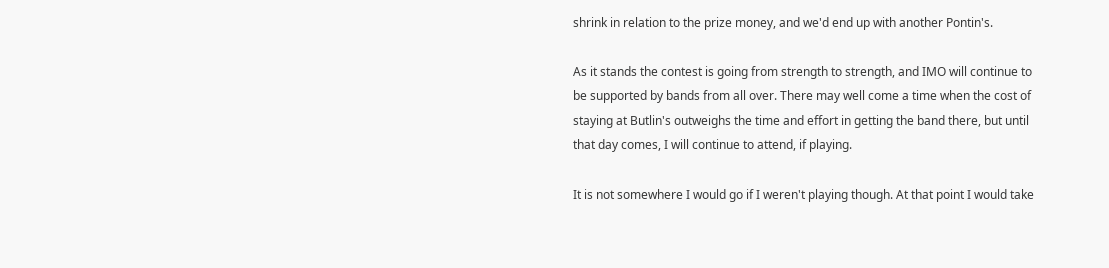shrink in relation to the prize money, and we'd end up with another Pontin's.

As it stands the contest is going from strength to strength, and IMO will continue to be supported by bands from all over. There may well come a time when the cost of staying at Butlin's outweighs the time and effort in getting the band there, but until that day comes, I will continue to attend, if playing.

It is not somewhere I would go if I weren't playing though. At that point I would take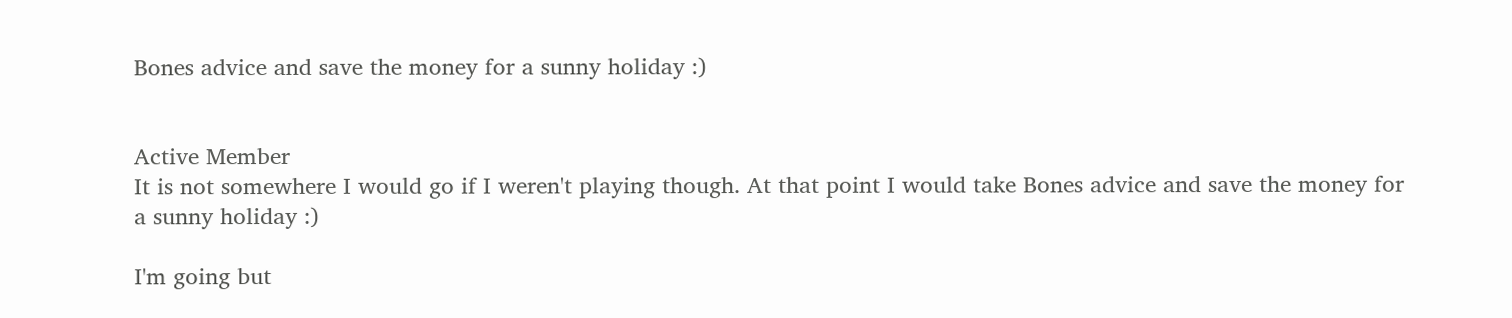Bones advice and save the money for a sunny holiday :)


Active Member
It is not somewhere I would go if I weren't playing though. At that point I would take Bones advice and save the money for a sunny holiday :)

I'm going but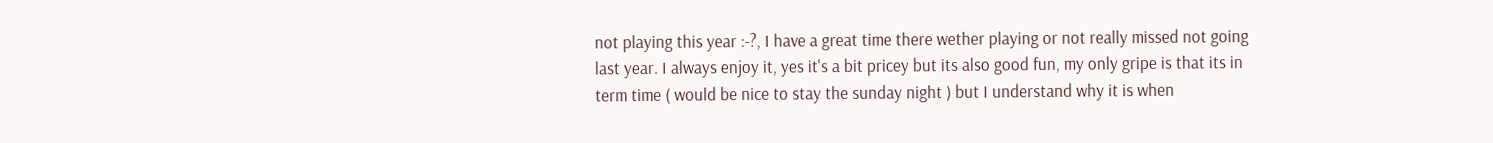not playing this year :-?, I have a great time there wether playing or not really missed not going last year. I always enjoy it, yes it's a bit pricey but its also good fun, my only gripe is that its in term time ( would be nice to stay the sunday night ) but I understand why it is when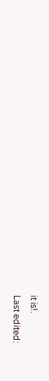it is!.
Last edited: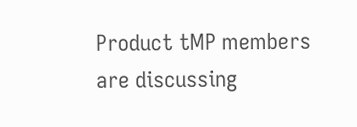Product tMP members are discussing